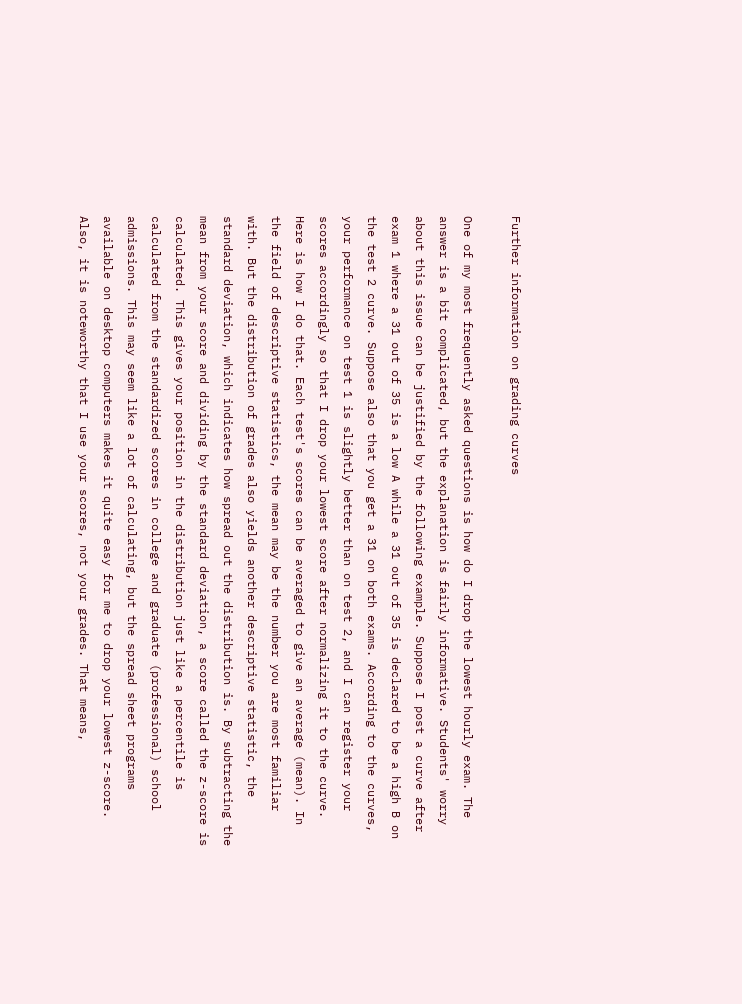Further information on grading curves

One of my most frequently asked questions is how do I drop the lowest hourly exam. The answer is a bit complicated, but the explanation is fairly informative. Students' worry about this issue can be justified by the following example. Suppose I post a curve after exam 1 where a 31 out of 35 is a low A while a 31 out of 35 is declared to be a high B on the test 2 curve. Suppose also that you get a 31 on both exams. According to the curves, your performance on test 1 is slightly better than on test 2, and I can register your scores accordingly so that I drop your lowest score after normalizing it to the curve. Here is how I do that. Each test's scores can be averaged to give an average (mean). In the field of descriptive statistics, the mean may be the number you are most familiar with. But the distribution of grades also yields another descriptive statistic, the standard deviation, which indicates how spread out the distribution is. By subtracting the mean from your score and dividing by the standard deviation, a score called the z-score is calculated. This gives your position in the distribution just like a percentile is calculated from the standardized scores in college and graduate (professional) school admissions. This may seem like a lot of calculating, but the spread sheet programs available on desktop computers makes it quite easy for me to drop your lowest z-score. Also, it is noteworthy that I use your scores, not your grades. That means,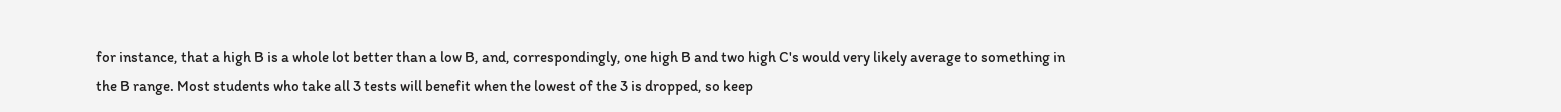for instance, that a high B is a whole lot better than a low B, and, correspondingly, one high B and two high C's would very likely average to something in the B range. Most students who take all 3 tests will benefit when the lowest of the 3 is dropped, so keep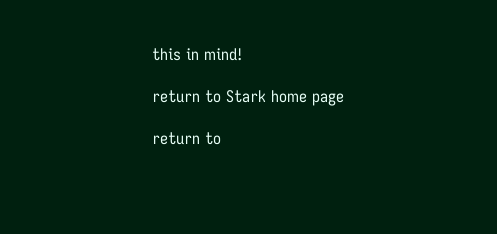this in mind!

return to Stark home page

return to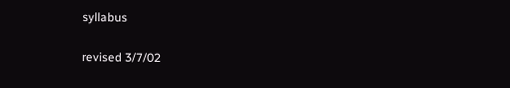syllabus

revised 3/7/02